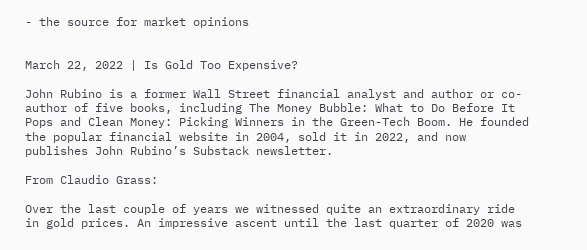- the source for market opinions


March 22, 2022 | Is Gold Too Expensive?

John Rubino is a former Wall Street financial analyst and author or co-author of five books, including The Money Bubble: What to Do Before It Pops and Clean Money: Picking Winners in the Green-Tech Boom. He founded the popular financial website in 2004, sold it in 2022, and now publishes John Rubino’s Substack newsletter.

From Claudio Grass:

Over the last couple of years we witnessed quite an extraordinary ride in gold prices. An impressive ascent until the last quarter of 2020 was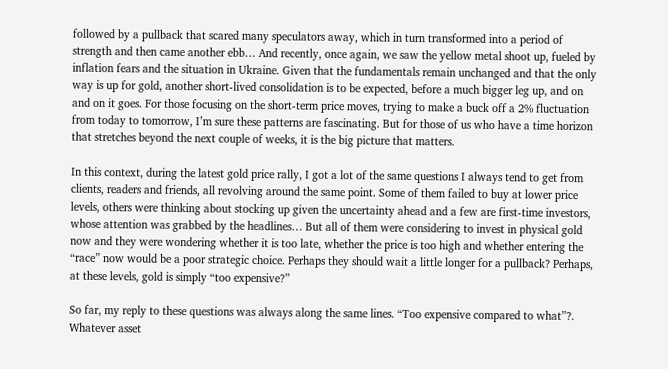followed by a pullback that scared many speculators away, which in turn transformed into a period of strength and then came another ebb… And recently, once again, we saw the yellow metal shoot up, fueled by inflation fears and the situation in Ukraine. Given that the fundamentals remain unchanged and that the only way is up for gold, another short-lived consolidation is to be expected, before a much bigger leg up, and on and on it goes. For those focusing on the short-term price moves, trying to make a buck off a 2% fluctuation from today to tomorrow, I’m sure these patterns are fascinating. But for those of us who have a time horizon that stretches beyond the next couple of weeks, it is the big picture that matters.

In this context, during the latest gold price rally, I got a lot of the same questions I always tend to get from clients, readers and friends, all revolving around the same point. Some of them failed to buy at lower price levels, others were thinking about stocking up given the uncertainty ahead and a few are first-time investors, whose attention was grabbed by the headlines… But all of them were considering to invest in physical gold now and they were wondering whether it is too late, whether the price is too high and whether entering the “race” now would be a poor strategic choice. Perhaps they should wait a little longer for a pullback? Perhaps, at these levels, gold is simply “too expensive?”

So far, my reply to these questions was always along the same lines. “Too expensive compared to what”?. Whatever asset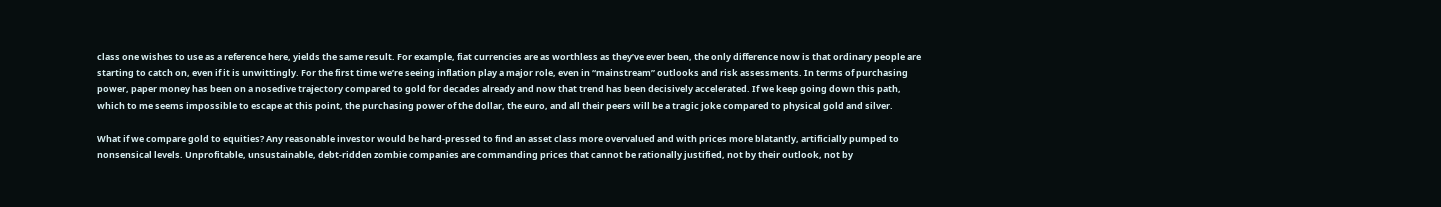class one wishes to use as a reference here, yields the same result. For example, fiat currencies are as worthless as they’ve ever been, the only difference now is that ordinary people are starting to catch on, even if it is unwittingly. For the first time we’re seeing inflation play a major role, even in “mainstream” outlooks and risk assessments. In terms of purchasing power, paper money has been on a nosedive trajectory compared to gold for decades already and now that trend has been decisively accelerated. If we keep going down this path, which to me seems impossible to escape at this point, the purchasing power of the dollar, the euro, and all their peers will be a tragic joke compared to physical gold and silver.

What if we compare gold to equities? Any reasonable investor would be hard-pressed to find an asset class more overvalued and with prices more blatantly, artificially pumped to nonsensical levels. Unprofitable, unsustainable, debt-ridden zombie companies are commanding prices that cannot be rationally justified, not by their outlook, not by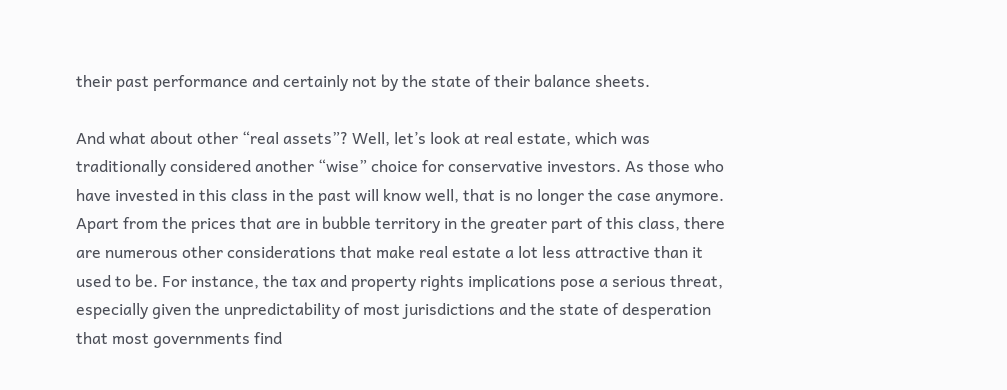their past performance and certainly not by the state of their balance sheets.

And what about other “real assets”? Well, let’s look at real estate, which was traditionally considered another “wise” choice for conservative investors. As those who have invested in this class in the past will know well, that is no longer the case anymore. Apart from the prices that are in bubble territory in the greater part of this class, there are numerous other considerations that make real estate a lot less attractive than it used to be. For instance, the tax and property rights implications pose a serious threat, especially given the unpredictability of most jurisdictions and the state of desperation that most governments find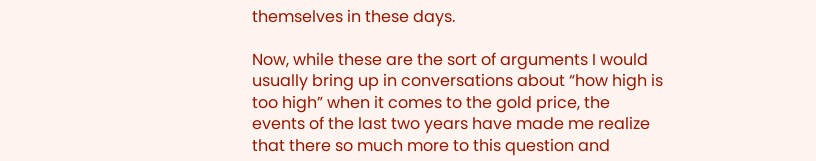themselves in these days.

Now, while these are the sort of arguments I would usually bring up in conversations about “how high is too high” when it comes to the gold price, the events of the last two years have made me realize that there so much more to this question and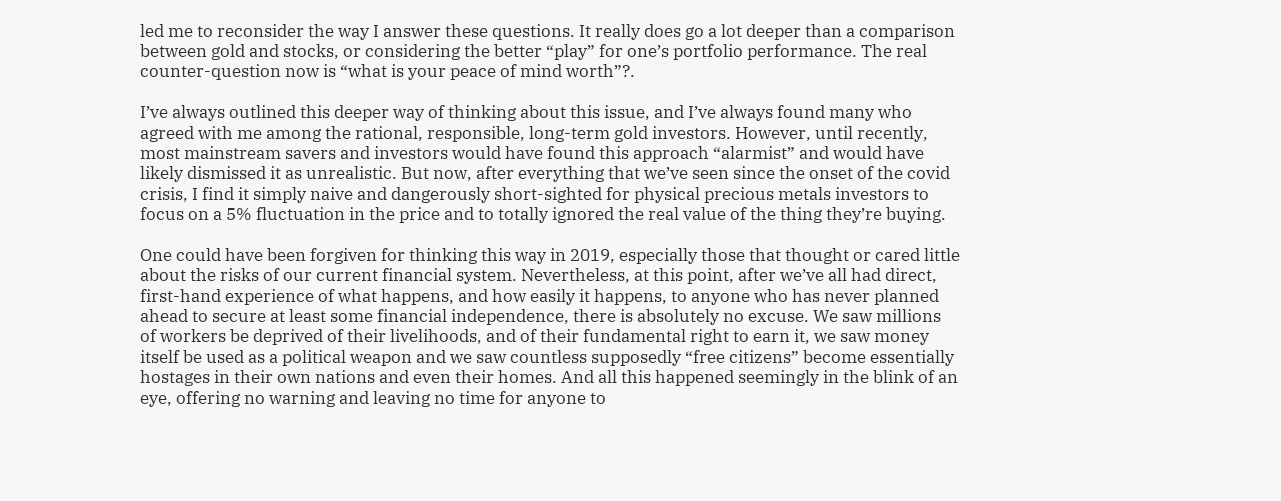led me to reconsider the way I answer these questions. It really does go a lot deeper than a comparison between gold and stocks, or considering the better “play” for one’s portfolio performance. The real counter-question now is “what is your peace of mind worth”?.

I’ve always outlined this deeper way of thinking about this issue, and I’ve always found many who agreed with me among the rational, responsible, long-term gold investors. However, until recently, most mainstream savers and investors would have found this approach “alarmist” and would have likely dismissed it as unrealistic. But now, after everything that we’ve seen since the onset of the covid crisis, I find it simply naive and dangerously short-sighted for physical precious metals investors to focus on a 5% fluctuation in the price and to totally ignored the real value of the thing they’re buying.

One could have been forgiven for thinking this way in 2019, especially those that thought or cared little about the risks of our current financial system. Nevertheless, at this point, after we’ve all had direct, first-hand experience of what happens, and how easily it happens, to anyone who has never planned ahead to secure at least some financial independence, there is absolutely no excuse. We saw millions of workers be deprived of their livelihoods, and of their fundamental right to earn it, we saw money itself be used as a political weapon and we saw countless supposedly “free citizens” become essentially hostages in their own nations and even their homes. And all this happened seemingly in the blink of an eye, offering no warning and leaving no time for anyone to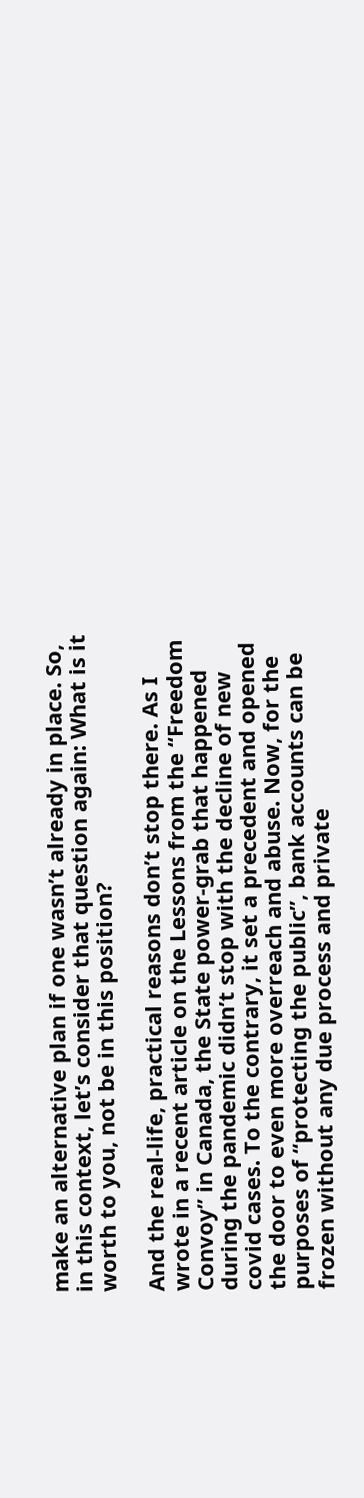make an alternative plan if one wasn’t already in place. So, in this context, let’s consider that question again: What is it worth to you, not be in this position?

And the real-life, practical reasons don’t stop there. As I wrote in a recent article on the Lessons from the “Freedom Convoy” in Canada, the State power-grab that happened during the pandemic didn’t stop with the decline of new covid cases. To the contrary, it set a precedent and opened the door to even more overreach and abuse. Now, for the purposes of “protecting the public”, bank accounts can be frozen without any due process and private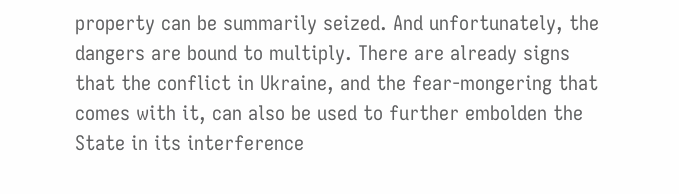property can be summarily seized. And unfortunately, the dangers are bound to multiply. There are already signs that the conflict in Ukraine, and the fear-mongering that comes with it, can also be used to further embolden the State in its interference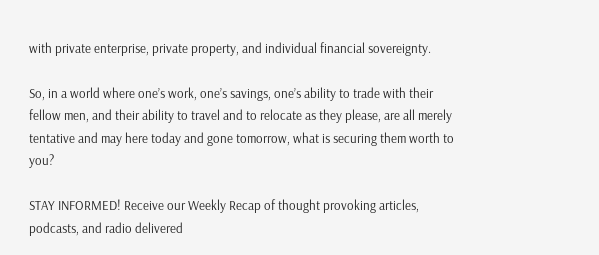with private enterprise, private property, and individual financial sovereignty.

So, in a world where one’s work, one’s savings, one’s ability to trade with their fellow men, and their ability to travel and to relocate as they please, are all merely tentative and may here today and gone tomorrow, what is securing them worth to you?

STAY INFORMED! Receive our Weekly Recap of thought provoking articles, podcasts, and radio delivered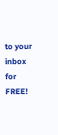to your inbox for FREE!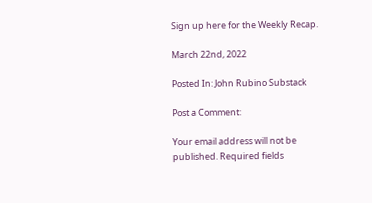Sign up here for the Weekly Recap.

March 22nd, 2022

Posted In: John Rubino Substack

Post a Comment:

Your email address will not be published. Required fields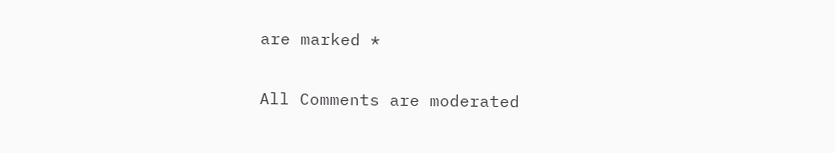are marked *

All Comments are moderated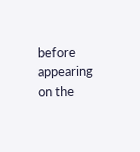before appearing on the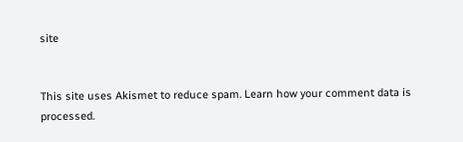site


This site uses Akismet to reduce spam. Learn how your comment data is processed.